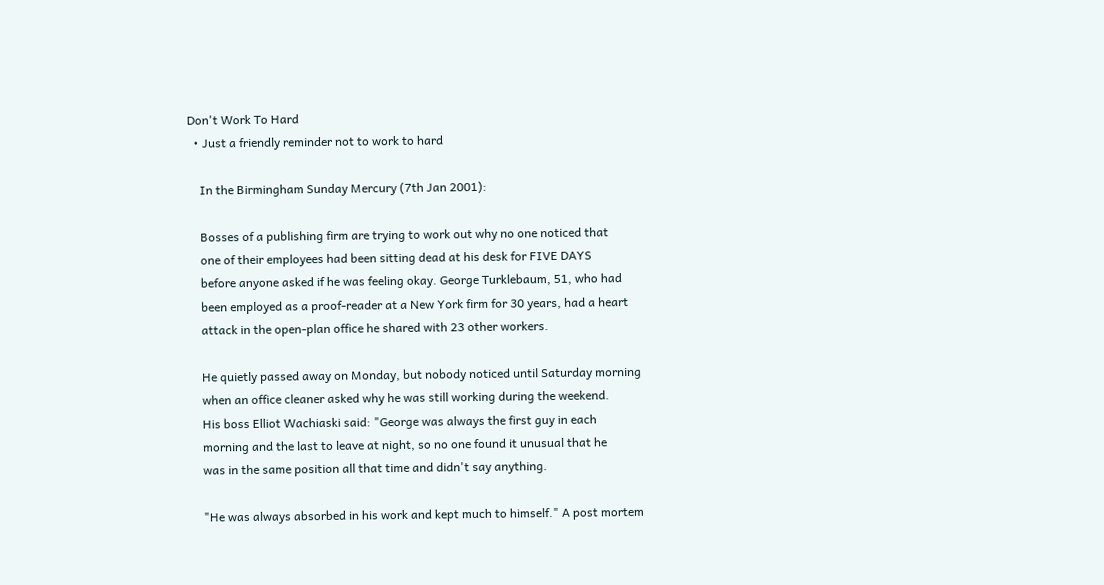Don't Work To Hard
  • Just a friendly reminder not to work to hard

    In the Birmingham Sunday Mercury (7th Jan 2001):

    Bosses of a publishing firm are trying to work out why no one noticed that
    one of their employees had been sitting dead at his desk for FIVE DAYS
    before anyone asked if he was feeling okay. George Turklebaum, 51, who had
    been employed as a proof-reader at a New York firm for 30 years, had a heart
    attack in the open-plan office he shared with 23 other workers.

    He quietly passed away on Monday, but nobody noticed until Saturday morning
    when an office cleaner asked why he was still working during the weekend.
    His boss Elliot Wachiaski said: "George was always the first guy in each
    morning and the last to leave at night, so no one found it unusual that he
    was in the same position all that time and didn't say anything.

    "He was always absorbed in his work and kept much to himself." A post mortem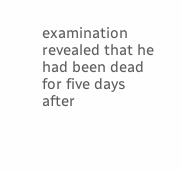examination revealed that he had been dead for five days after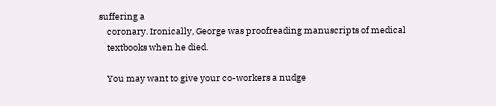suffering a
    coronary. Ironically, George was proofreading manuscripts of medical
    textbooks when he died.

    You may want to give your co-workers a nudge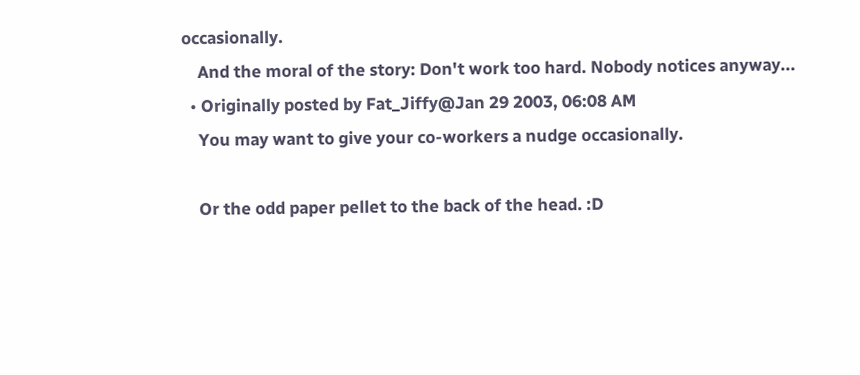occasionally.
    And the moral of the story: Don't work too hard. Nobody notices anyway...
  • Originally posted by Fat_Jiffy@Jan 29 2003, 06:08 AM
    You may want to give your co-workers a nudge occasionally.

    Or the odd paper pellet to the back of the head. :D